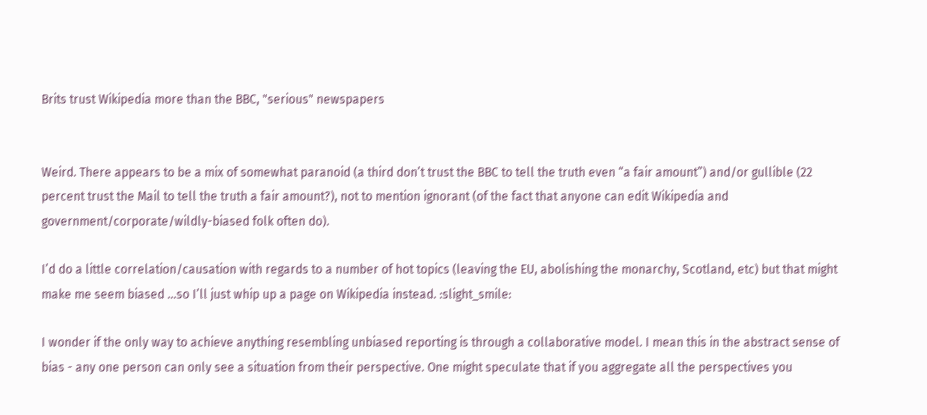Brits trust Wikipedia more than the BBC, "serious" newspapers


Weird. There appears to be a mix of somewhat paranoid (a third don’t trust the BBC to tell the truth even “a fair amount”) and/or gullible (22 percent trust the Mail to tell the truth a fair amount?), not to mention ignorant (of the fact that anyone can edit Wikipedia and government/corporate/wildly-biased folk often do).

I’d do a little correlation/causation with regards to a number of hot topics (leaving the EU, abolishing the monarchy, Scotland, etc) but that might make me seem biased …so I’ll just whip up a page on Wikipedia instead. :slight_smile:

I wonder if the only way to achieve anything resembling unbiased reporting is through a collaborative model. I mean this in the abstract sense of bias - any one person can only see a situation from their perspective. One might speculate that if you aggregate all the perspectives you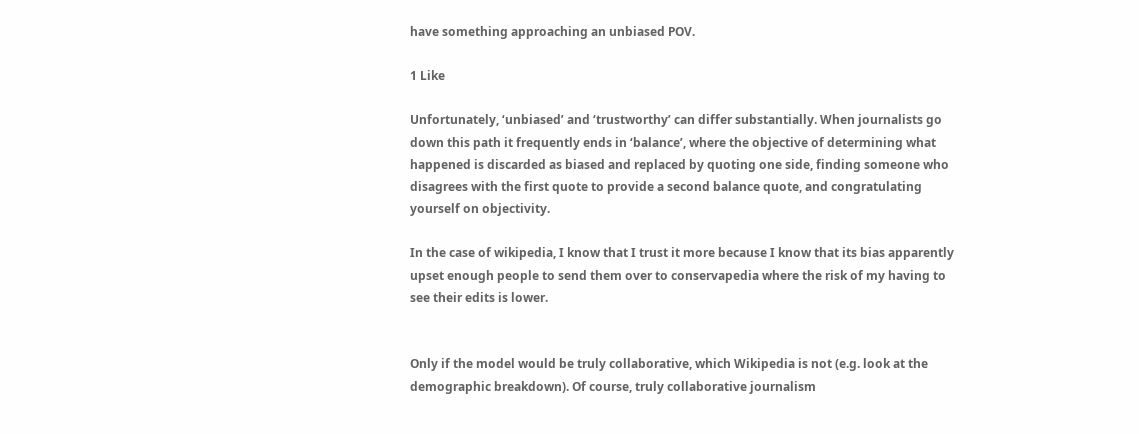have something approaching an unbiased POV.

1 Like

Unfortunately, ‘unbiased’ and ‘trustworthy’ can differ substantially. When journalists go down this path it frequently ends in ‘balance’, where the objective of determining what happened is discarded as biased and replaced by quoting one side, finding someone who disagrees with the first quote to provide a second balance quote, and congratulating yourself on objectivity.

In the case of wikipedia, I know that I trust it more because I know that its bias apparently upset enough people to send them over to conservapedia where the risk of my having to see their edits is lower.


Only if the model would be truly collaborative, which Wikipedia is not (e.g. look at the demographic breakdown). Of course, truly collaborative journalism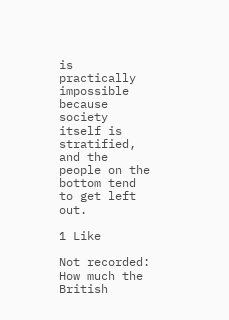is practically impossible because society itself is stratified, and the people on the bottom tend to get left out.

1 Like

Not recorded: How much the British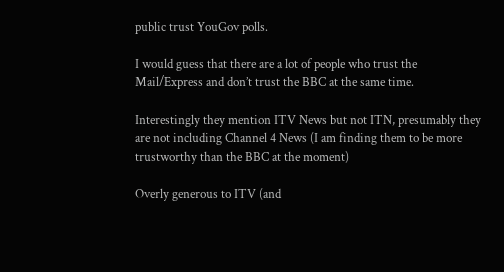public trust YouGov polls.

I would guess that there are a lot of people who trust the Mail/Express and don’t trust the BBC at the same time.

Interestingly they mention ITV News but not ITN, presumably they are not including Channel 4 News (I am finding them to be more trustworthy than the BBC at the moment)

Overly generous to ITV (and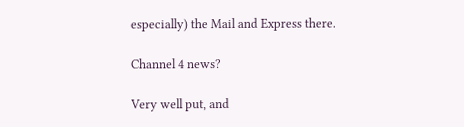especially) the Mail and Express there.

Channel 4 news?

Very well put, and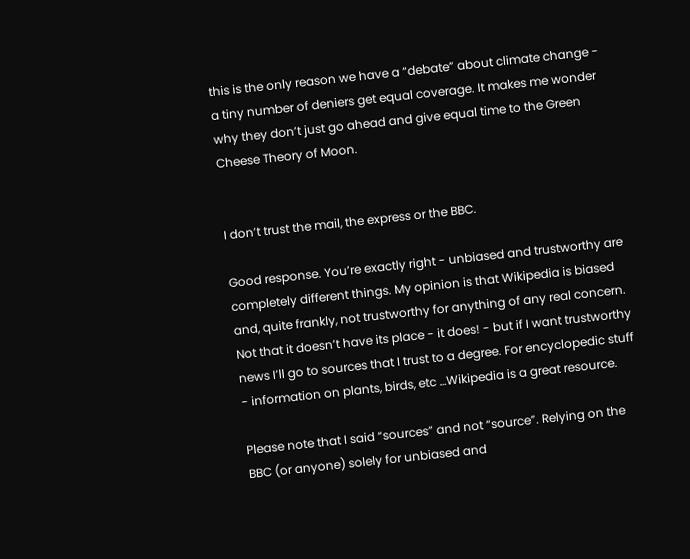this is the only reason we have a “debate” about climate change - a tiny number of deniers get equal coverage. It makes me wonder why they don’t just go ahead and give equal time to the Green Cheese Theory of Moon.


I don’t trust the mail, the express or the BBC.

Good response. You’re exactly right - unbiased and trustworthy are completely different things. My opinion is that Wikipedia is biased and, quite frankly, not trustworthy for anything of any real concern. Not that it doesn’t have its place - it does! - but if I want trustworthy news I’ll go to sources that I trust to a degree. For encyclopedic stuff - information on plants, birds, etc …Wikipedia is a great resource.

Please note that I said “sources” and not “source”. Relying on the BBC (or anyone) solely for unbiased and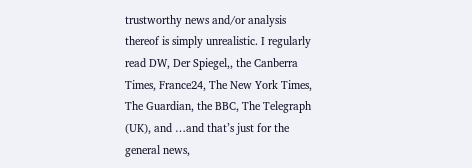trustworthy news and/or analysis thereof is simply unrealistic. I regularly read DW, Der Spiegel,, the Canberra Times, France24, The New York Times, The Guardian, the BBC, The Telegraph (UK), and …and that’s just for the general news,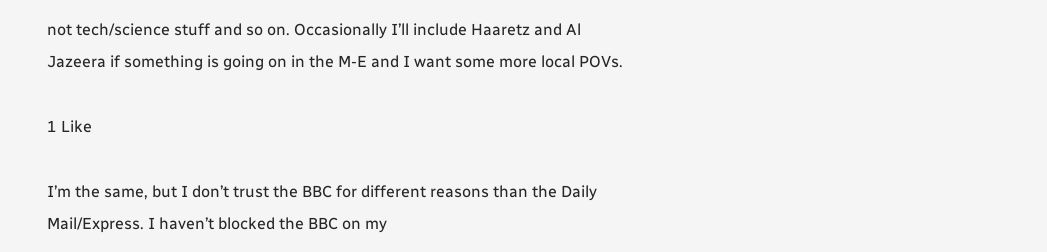not tech/science stuff and so on. Occasionally I’ll include Haaretz and Al Jazeera if something is going on in the M-E and I want some more local POVs.

1 Like

I’m the same, but I don’t trust the BBC for different reasons than the Daily Mail/Express. I haven’t blocked the BBC on my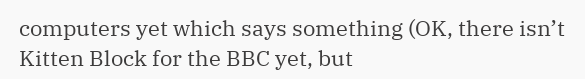computers yet which says something (OK, there isn’t Kitten Block for the BBC yet, but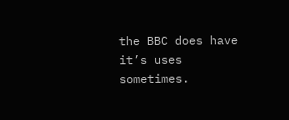the BBC does have it’s uses sometimes.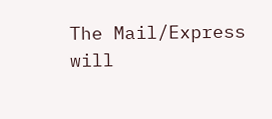The Mail/Express will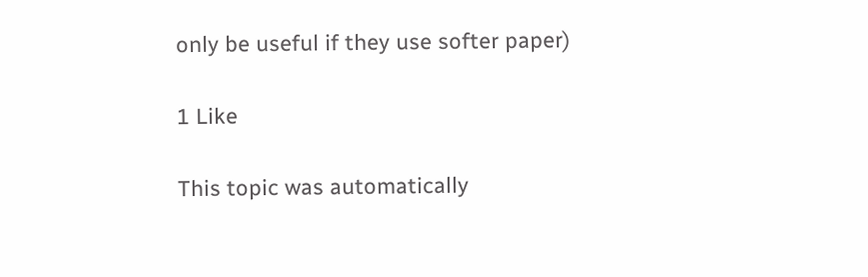only be useful if they use softer paper)

1 Like

This topic was automatically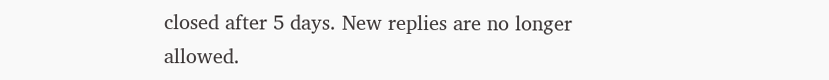closed after 5 days. New replies are no longer allowed.